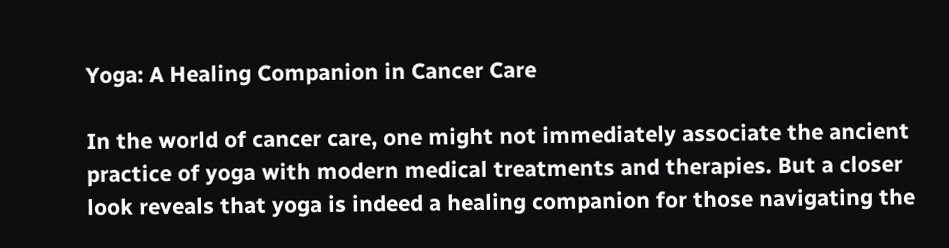Yoga: A Healing Companion in Cancer Care

In the world of cancer care, one might not immediately associate the ancient practice of yoga with modern medical treatments and therapies. But a closer look reveals that yoga is indeed a healing companion for those navigating the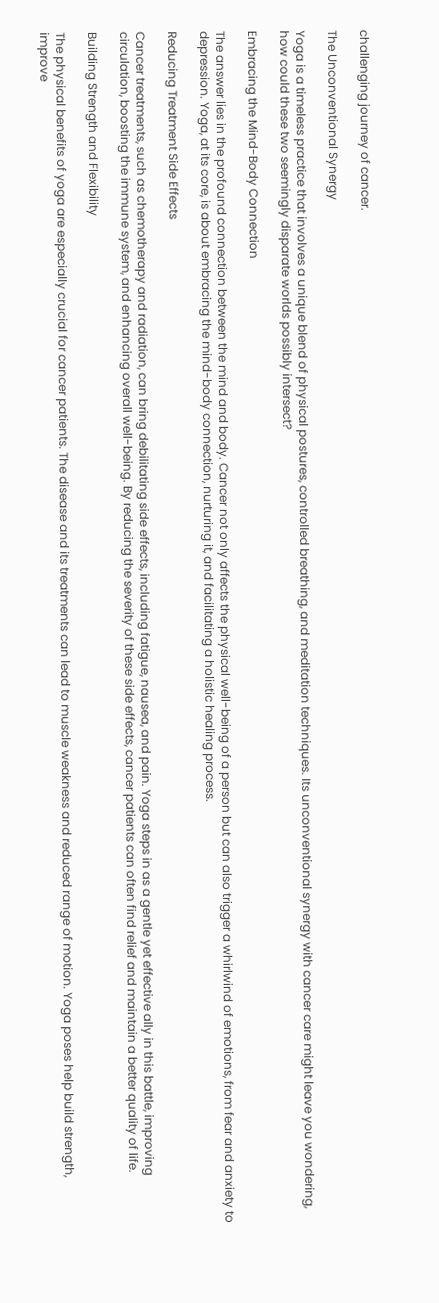challenging journey of cancer.

The Unconventional Synergy

Yoga is a timeless practice that involves a unique blend of physical postures, controlled breathing, and meditation techniques. Its unconventional synergy with cancer care might leave you wondering, how could these two seemingly disparate worlds possibly intersect?

Embracing the Mind-Body Connection

The answer lies in the profound connection between the mind and body. Cancer not only affects the physical well-being of a person but can also trigger a whirlwind of emotions, from fear and anxiety to depression. Yoga, at its core, is about embracing the mind-body connection, nurturing it, and facilitating a holistic healing process.

Reducing Treatment Side Effects

Cancer treatments, such as chemotherapy and radiation, can bring debilitating side effects, including fatigue, nausea, and pain. Yoga steps in as a gentle yet effective ally in this battle, improving circulation, boosting the immune system, and enhancing overall well-being. By reducing the severity of these side effects, cancer patients can often find relief and maintain a better quality of life.

Building Strength and Flexibility

The physical benefits of yoga are especially crucial for cancer patients. The disease and its treatments can lead to muscle weakness and reduced range of motion. Yoga poses help build strength, improve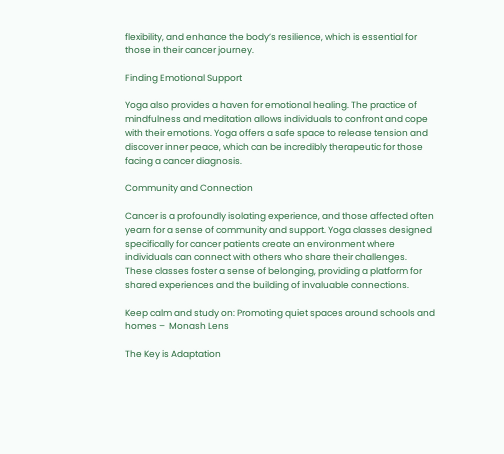flexibility, and enhance the body’s resilience, which is essential for those in their cancer journey.

Finding Emotional Support

Yoga also provides a haven for emotional healing. The practice of mindfulness and meditation allows individuals to confront and cope with their emotions. Yoga offers a safe space to release tension and discover inner peace, which can be incredibly therapeutic for those facing a cancer diagnosis.

Community and Connection

Cancer is a profoundly isolating experience, and those affected often yearn for a sense of community and support. Yoga classes designed specifically for cancer patients create an environment where individuals can connect with others who share their challenges. These classes foster a sense of belonging, providing a platform for shared experiences and the building of invaluable connections.

Keep calm and study on: Promoting quiet spaces around schools and homes –  Monash Lens

The Key is Adaptation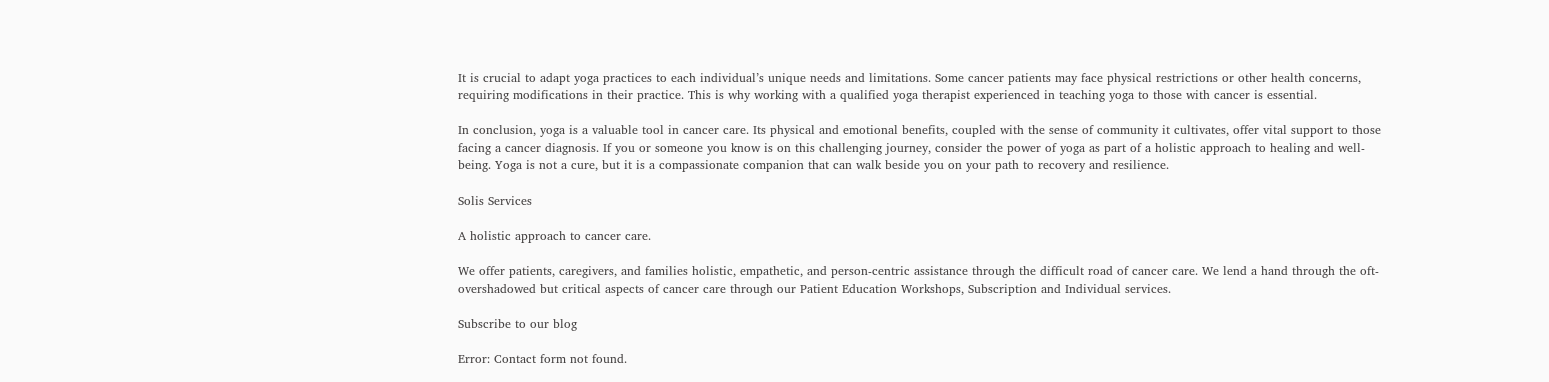It is crucial to adapt yoga practices to each individual’s unique needs and limitations. Some cancer patients may face physical restrictions or other health concerns, requiring modifications in their practice. This is why working with a qualified yoga therapist experienced in teaching yoga to those with cancer is essential.

In conclusion, yoga is a valuable tool in cancer care. Its physical and emotional benefits, coupled with the sense of community it cultivates, offer vital support to those facing a cancer diagnosis. If you or someone you know is on this challenging journey, consider the power of yoga as part of a holistic approach to healing and well-being. Yoga is not a cure, but it is a compassionate companion that can walk beside you on your path to recovery and resilience.

Solis Services

A holistic approach to cancer care.

We offer patients, caregivers, and families holistic, empathetic, and person-centric assistance through the difficult road of cancer care. We lend a hand through the oft-overshadowed but critical aspects of cancer care through our Patient Education Workshops, Subscription and Individual services.

Subscribe to our blog

Error: Contact form not found.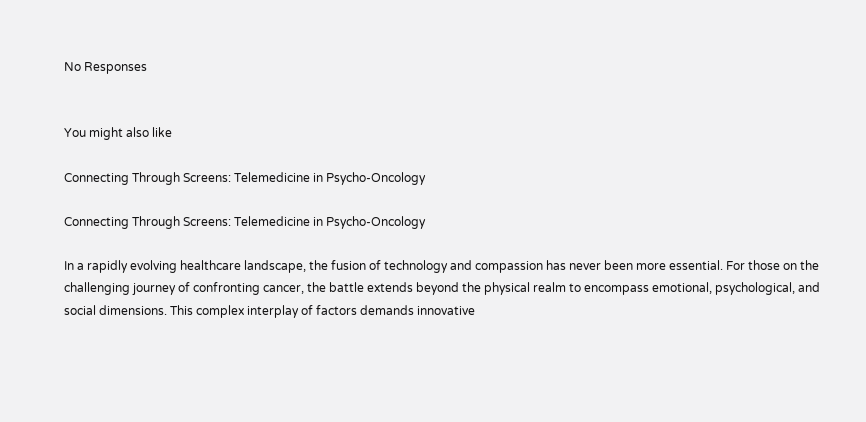No Responses


You might also like

Connecting Through Screens: Telemedicine in Psycho-Oncology

Connecting Through Screens: Telemedicine in Psycho-Oncology

In a rapidly evolving healthcare landscape, the fusion of technology and compassion has never been more essential. For those on the challenging journey of confronting cancer, the battle extends beyond the physical realm to encompass emotional, psychological, and social dimensions. This complex interplay of factors demands innovative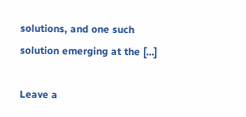solutions, and one such solution emerging at the […]

Leave a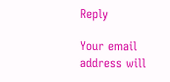Reply

Your email address will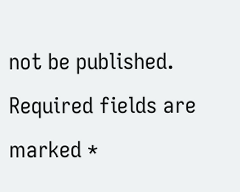not be published. Required fields are marked *